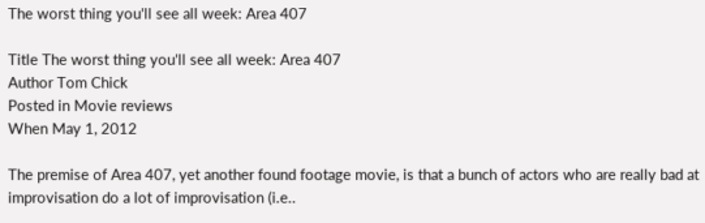The worst thing you'll see all week: Area 407

Title The worst thing you'll see all week: Area 407
Author Tom Chick
Posted in Movie reviews
When May 1, 2012

The premise of Area 407, yet another found footage movie, is that a bunch of actors who are really bad at improvisation do a lot of improvisation (i.e..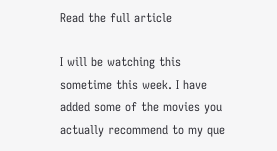Read the full article

I will be watching this sometime this week. I have added some of the movies you actually recommend to my que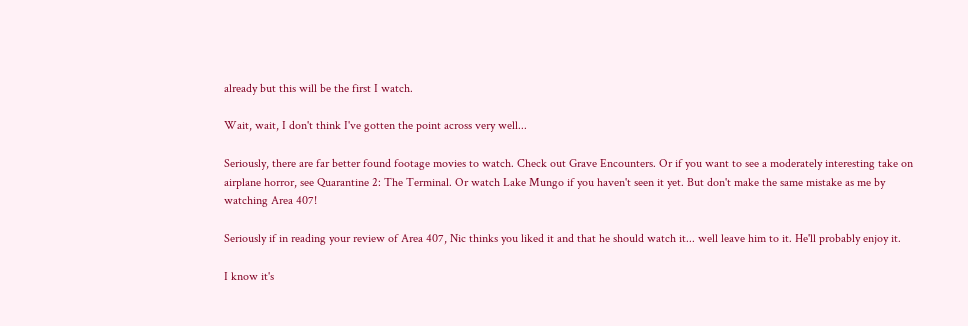already but this will be the first I watch.

Wait, wait, I don't think I've gotten the point across very well...

Seriously, there are far better found footage movies to watch. Check out Grave Encounters. Or if you want to see a moderately interesting take on airplane horror, see Quarantine 2: The Terminal. Or watch Lake Mungo if you haven't seen it yet. But don't make the same mistake as me by watching Area 407!

Seriously if in reading your review of Area 407, Nic thinks you liked it and that he should watch it... well leave him to it. He'll probably enjoy it.

I know it's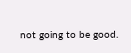not going to be good.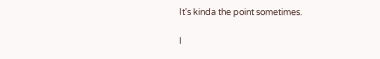It's kinda the point sometimes.

I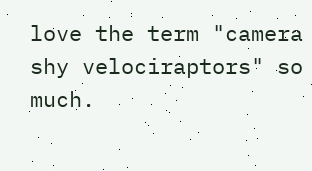love the term "camera shy velociraptors" so much.